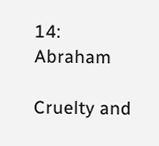14: Abraham

Cruelty and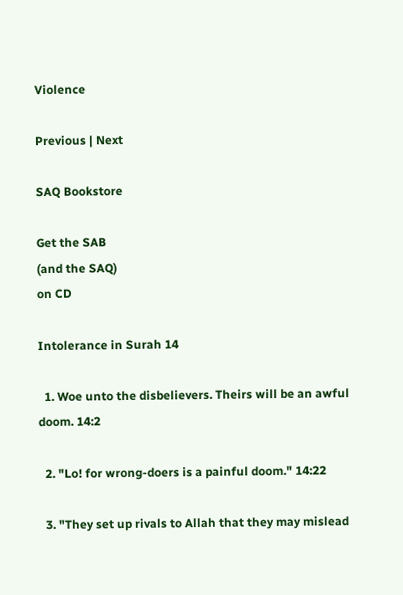Violence

Previous | Next

SAQ Bookstore

Get the SAB
(and the SAQ)
on CD

Intolerance in Surah 14

  1. Woe unto the disbelievers. Theirs will be an awful doom. 14:2

  2. "Lo! for wrong-doers is a painful doom." 14:22

  3. "They set up rivals to Allah that they may mislead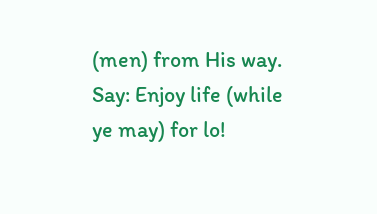(men) from His way. Say: Enjoy life (while ye may) for lo!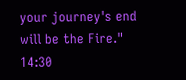your journey's end will be the Fire." 14:30